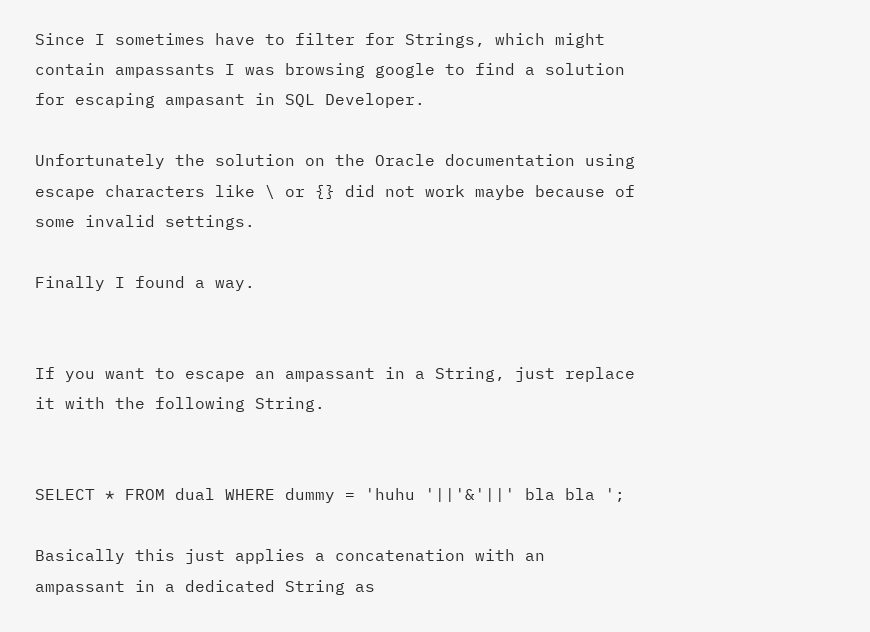Since I sometimes have to filter for Strings, which might contain ampassants I was browsing google to find a solution for escaping ampasant in SQL Developer.

Unfortunately the solution on the Oracle documentation using escape characters like \ or {} did not work maybe because of some invalid settings.

Finally I found a way.


If you want to escape an ampassant in a String, just replace it with the following String.


SELECT * FROM dual WHERE dummy = 'huhu '||'&'||' bla bla ';

Basically this just applies a concatenation with an ampassant in a dedicated String as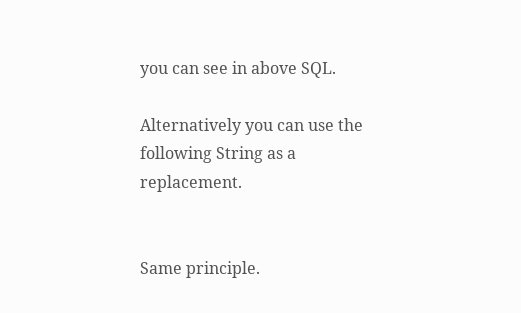you can see in above SQL.

Alternatively you can use the following String as a replacement.


Same principle.